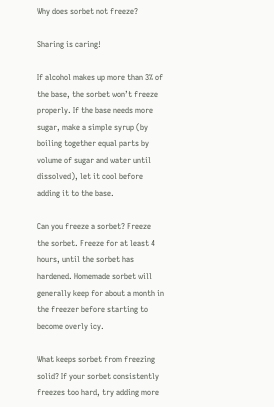Why does sorbet not freeze?

Sharing is caring!

If alcohol makes up more than 3% of the base, the sorbet won’t freeze properly. If the base needs more sugar, make a simple syrup (by boiling together equal parts by volume of sugar and water until dissolved), let it cool before adding it to the base.

Can you freeze a sorbet? Freeze the sorbet. Freeze for at least 4 hours, until the sorbet has hardened. Homemade sorbet will generally keep for about a month in the freezer before starting to become overly icy.

What keeps sorbet from freezing solid? If your sorbet consistently freezes too hard, try adding more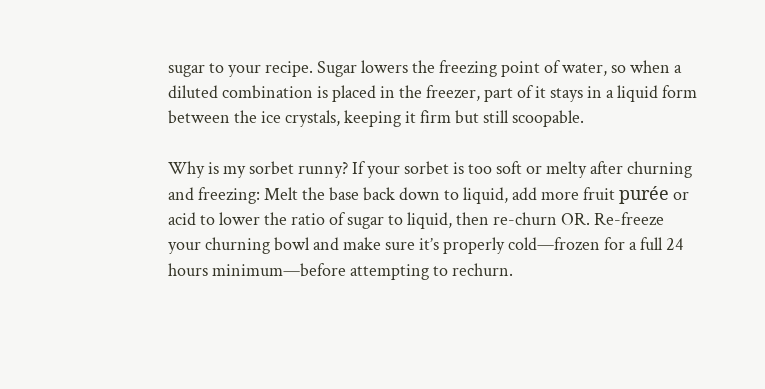sugar to your recipe. Sugar lowers the freezing point of water, so when a diluted combination is placed in the freezer, part of it stays in a liquid form between the ice crystals, keeping it firm but still scoopable.

Why is my sorbet runny? If your sorbet is too soft or melty after churning and freezing: Melt the base back down to liquid, add more fruit purée or acid to lower the ratio of sugar to liquid, then re-churn OR. Re-freeze your churning bowl and make sure it’s properly cold—frozen for a full 24 hours minimum—before attempting to rechurn.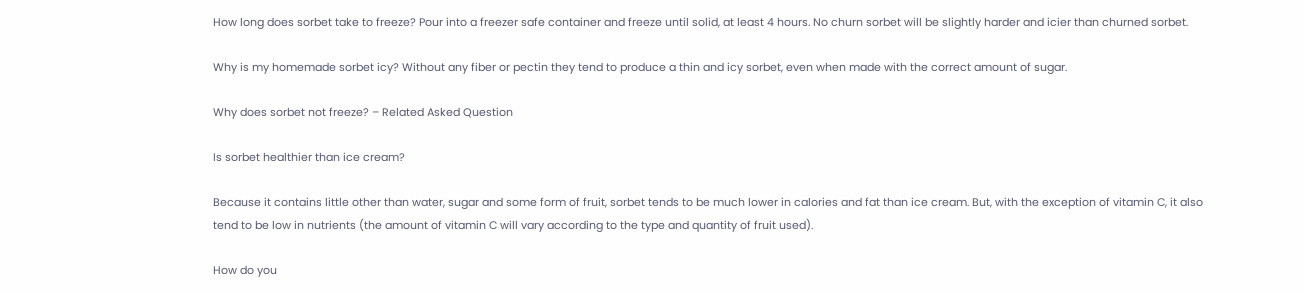How long does sorbet take to freeze? Pour into a freezer safe container and freeze until solid, at least 4 hours. No churn sorbet will be slightly harder and icier than churned sorbet.

Why is my homemade sorbet icy? Without any fiber or pectin they tend to produce a thin and icy sorbet, even when made with the correct amount of sugar.

Why does sorbet not freeze? – Related Asked Question

Is sorbet healthier than ice cream?

Because it contains little other than water, sugar and some form of fruit, sorbet tends to be much lower in calories and fat than ice cream. But, with the exception of vitamin C, it also tend to be low in nutrients (the amount of vitamin C will vary according to the type and quantity of fruit used).

How do you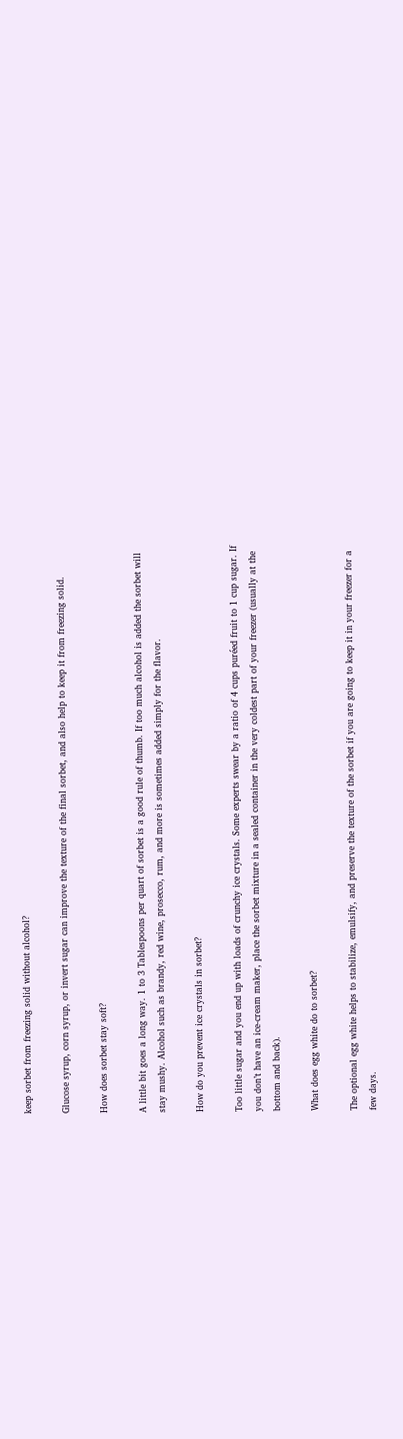keep sorbet from freezing solid without alcohol?

Glucose syrup, corn syrup, or invert sugar can improve the texture of the final sorbet, and also help to keep it from freezing solid.

How does sorbet stay soft?

A little bit goes a long way. 1 to 3 Tablespoons per quart of sorbet is a good rule of thumb. If too much alcohol is added the sorbet will stay mushy. Alcohol such as brandy, red wine, prosecco, rum, and more is sometimes added simply for the flavor.

How do you prevent ice crystals in sorbet?

Too little sugar and you end up with loads of crunchy ice crystals. Some experts swear by a ratio of 4 cups puréed fruit to 1 cup sugar. If you don’t have an ice-cream maker, place the sorbet mixture in a sealed container in the very coldest part of your freezer (usually at the bottom and back).

What does egg white do to sorbet?

The optional egg white helps to stabilize, emulsify, and preserve the texture of the sorbet if you are going to keep it in your freezer for a few days.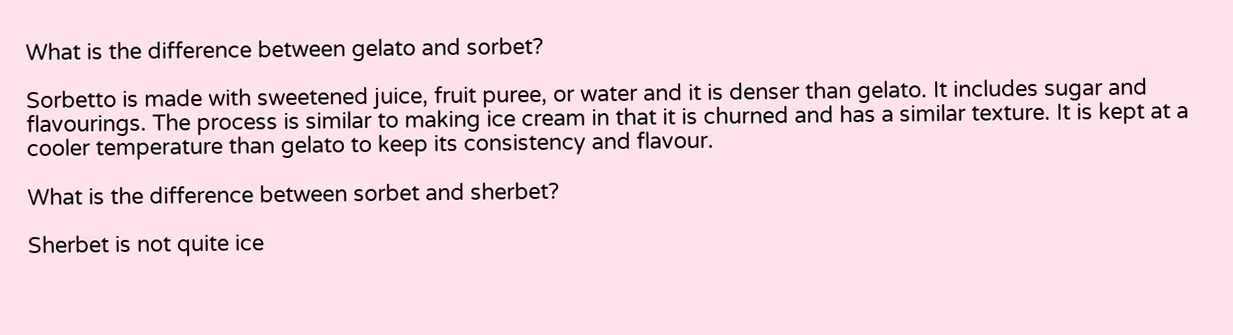What is the difference between gelato and sorbet?

Sorbetto is made with sweetened juice, fruit puree, or water and it is denser than gelato. It includes sugar and flavourings. The process is similar to making ice cream in that it is churned and has a similar texture. It is kept at a cooler temperature than gelato to keep its consistency and flavour.

What is the difference between sorbet and sherbet?

Sherbet is not quite ice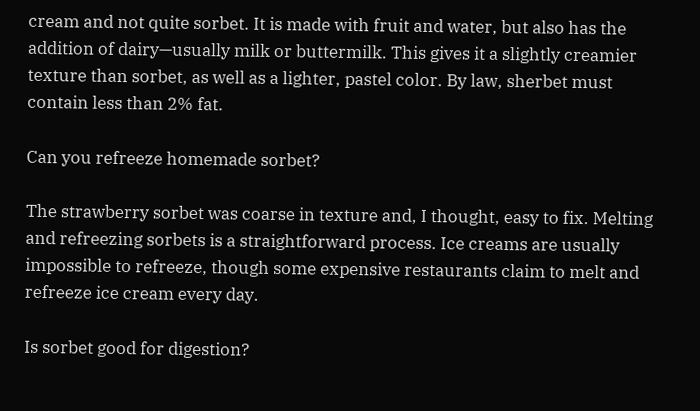cream and not quite sorbet. It is made with fruit and water, but also has the addition of dairy—usually milk or buttermilk. This gives it a slightly creamier texture than sorbet, as well as a lighter, pastel color. By law, sherbet must contain less than 2% fat.

Can you refreeze homemade sorbet?

The strawberry sorbet was coarse in texture and, I thought, easy to fix. Melting and refreezing sorbets is a straightforward process. Ice creams are usually impossible to refreeze, though some expensive restaurants claim to melt and refreeze ice cream every day.

Is sorbet good for digestion?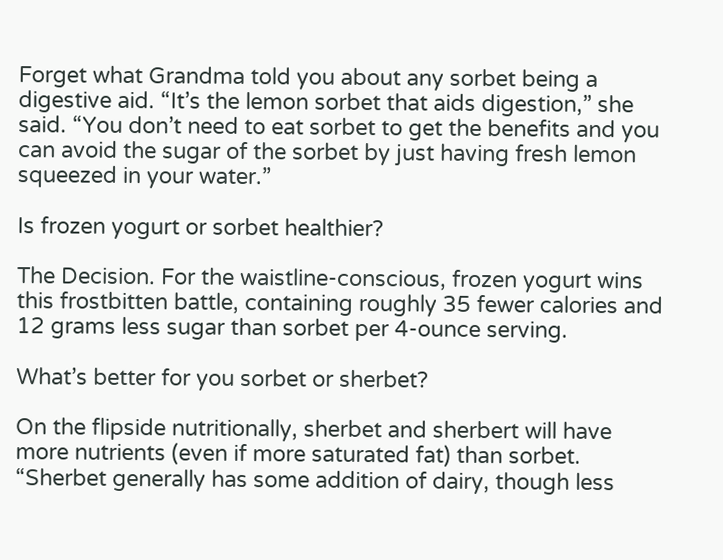Forget what Grandma told you about any sorbet being a digestive aid. “It’s the lemon sorbet that aids digestion,” she said. “You don’t need to eat sorbet to get the benefits and you can avoid the sugar of the sorbet by just having fresh lemon squeezed in your water.”

Is frozen yogurt or sorbet healthier?

The Decision. For the waistline-conscious, frozen yogurt wins this frostbitten battle, containing roughly 35 fewer calories and 12 grams less sugar than sorbet per 4-ounce serving.

What’s better for you sorbet or sherbet?

On the flipside nutritionally, sherbet and sherbert will have more nutrients (even if more saturated fat) than sorbet. “Sherbet generally has some addition of dairy, though less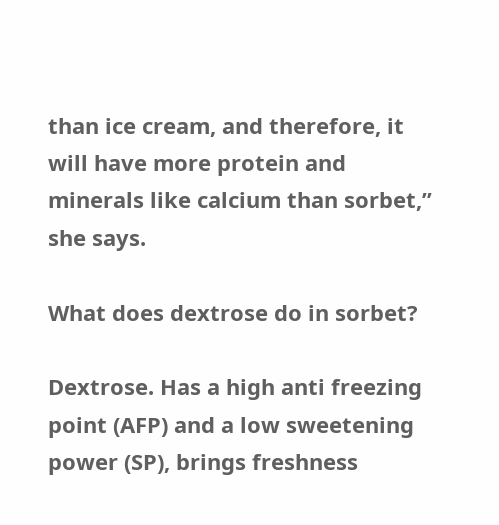than ice cream, and therefore, it will have more protein and minerals like calcium than sorbet,” she says.

What does dextrose do in sorbet?

Dextrose. Has a high anti freezing point (AFP) and a low sweetening power (SP), brings freshness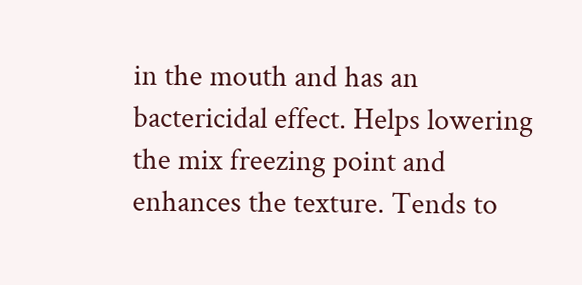in the mouth and has an bactericidal effect. Helps lowering the mix freezing point and enhances the texture. Tends to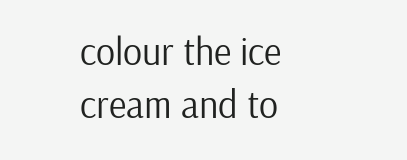colour the ice cream and to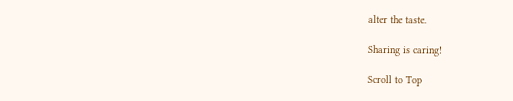alter the taste.

Sharing is caring!

Scroll to Top